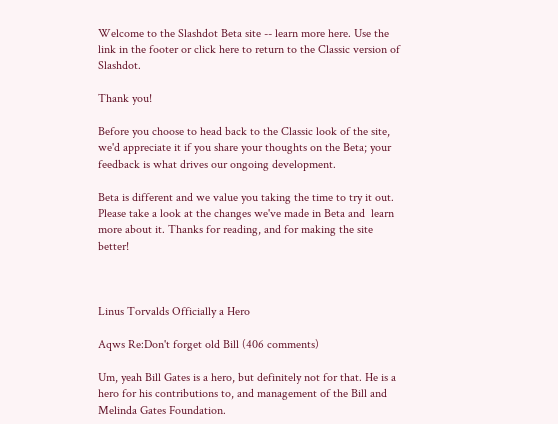Welcome to the Slashdot Beta site -- learn more here. Use the link in the footer or click here to return to the Classic version of Slashdot.

Thank you!

Before you choose to head back to the Classic look of the site, we'd appreciate it if you share your thoughts on the Beta; your feedback is what drives our ongoing development.

Beta is different and we value you taking the time to try it out. Please take a look at the changes we've made in Beta and  learn more about it. Thanks for reading, and for making the site better!



Linus Torvalds Officially a Hero

Aqws Re:Don't forget old Bill (406 comments)

Um, yeah Bill Gates is a hero, but definitely not for that. He is a hero for his contributions to, and management of the Bill and Melinda Gates Foundation.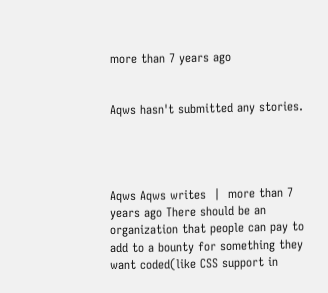more than 7 years ago


Aqws hasn't submitted any stories.




Aqws Aqws writes  |  more than 7 years ago There should be an organization that people can pay to add to a bounty for something they want coded(like CSS support in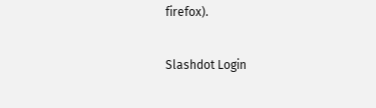firefox).

Slashdot Login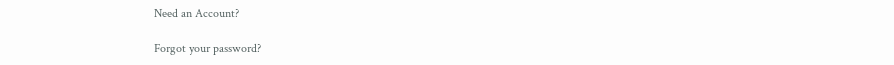Need an Account?

Forgot your password?